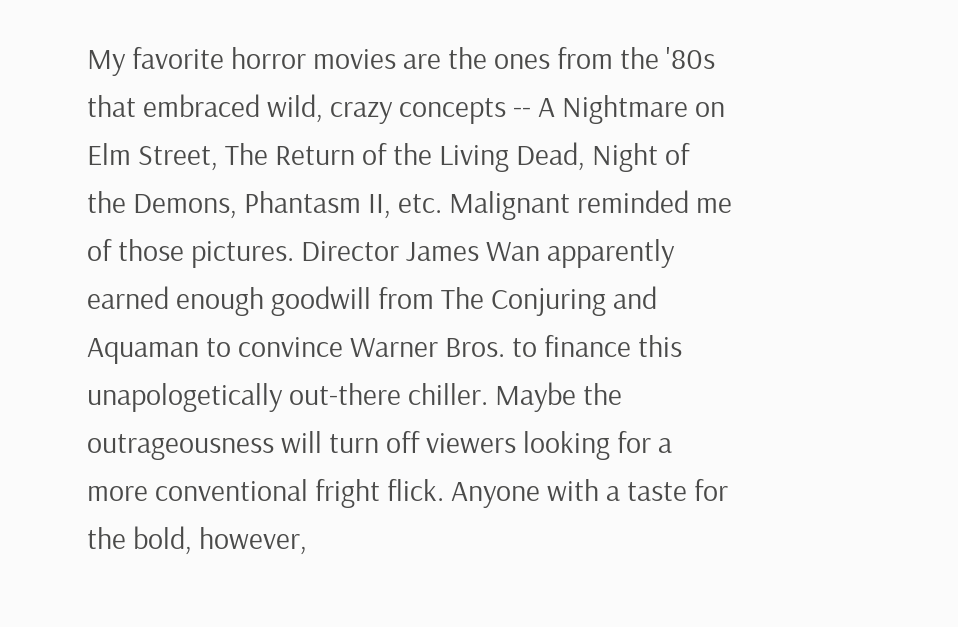My favorite horror movies are the ones from the '80s that embraced wild, crazy concepts -- A Nightmare on Elm Street, The Return of the Living Dead, Night of the Demons, Phantasm II, etc. Malignant reminded me of those pictures. Director James Wan apparently earned enough goodwill from The Conjuring and Aquaman to convince Warner Bros. to finance this unapologetically out-there chiller. Maybe the outrageousness will turn off viewers looking for a more conventional fright flick. Anyone with a taste for the bold, however,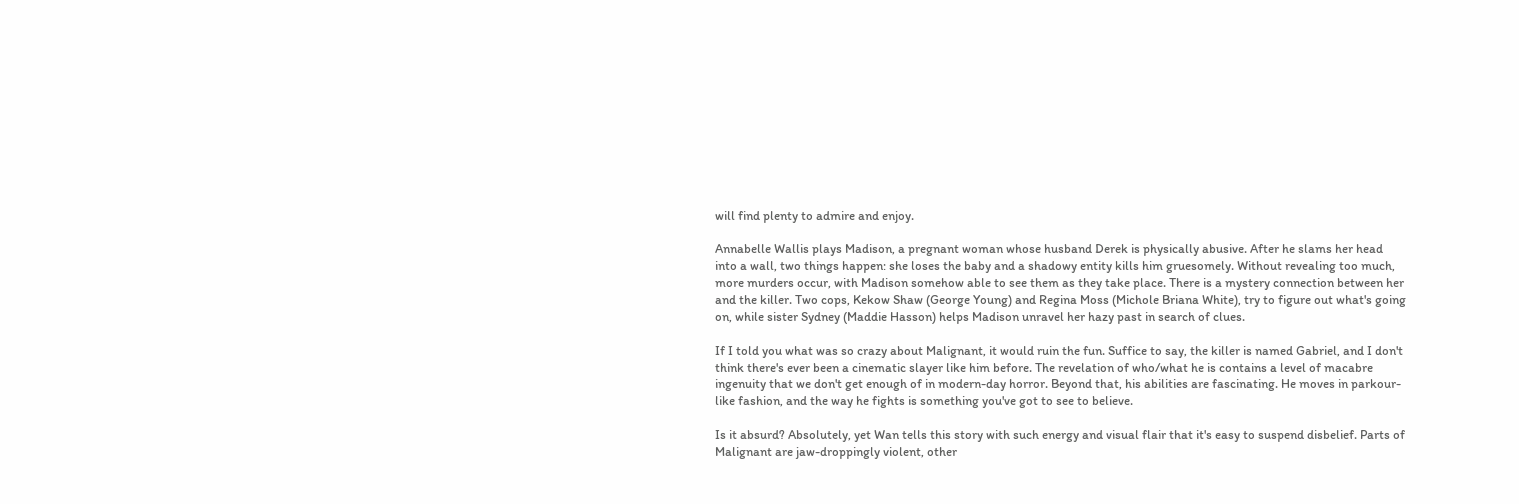will find plenty to admire and enjoy.

Annabelle Wallis plays Madison, a pregnant woman whose husband Derek is physically abusive. After he slams her head into a wall, two things happen: she loses the baby and a shadowy entity kills him gruesomely. Without revealing too much, more murders occur, with Madison somehow able to see them as they take place. There is a mystery connection between her and the killer. Two cops, Kekow Shaw (George Young) and Regina Moss (Michole Briana White), try to figure out what's going on, while sister Sydney (Maddie Hasson) helps Madison unravel her hazy past in search of clues.

If I told you what was so crazy about Malignant, it would ruin the fun. Suffice to say, the killer is named Gabriel, and I don't think there's ever been a cinematic slayer like him before. The revelation of who/what he is contains a level of macabre ingenuity that we don't get enough of in modern-day horror. Beyond that, his abilities are fascinating. He moves in parkour-like fashion, and the way he fights is something you've got to see to believe.

Is it absurd? Absolutely, yet Wan tells this story with such energy and visual flair that it's easy to suspend disbelief. Parts of Malignant are jaw-droppingly violent, other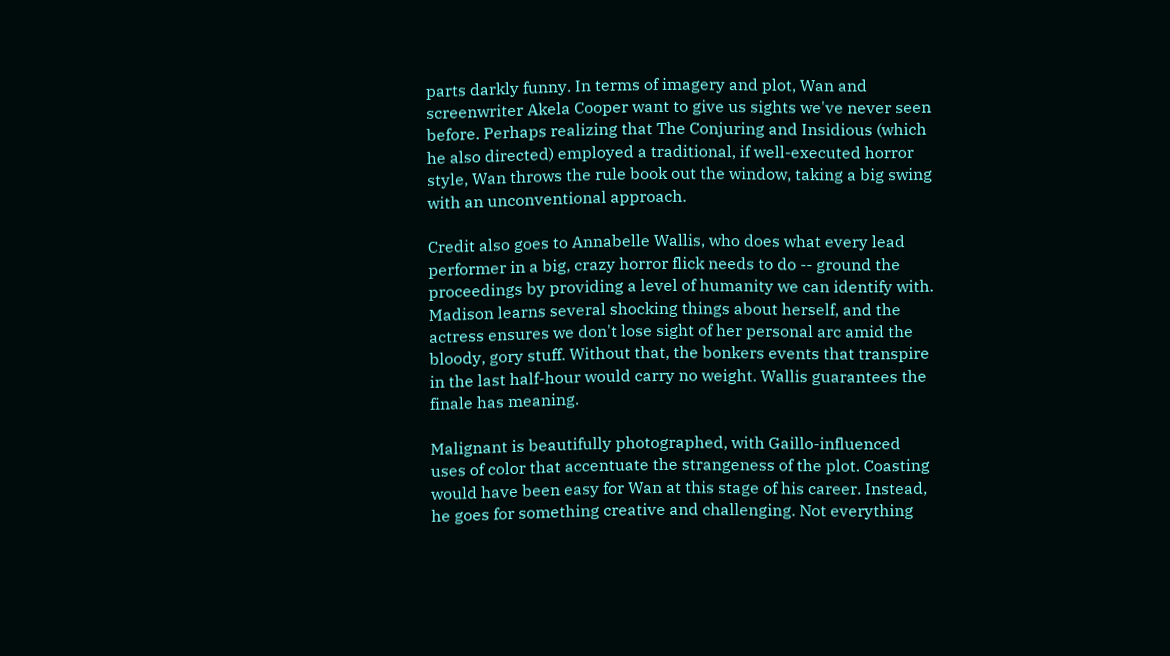parts darkly funny. In terms of imagery and plot, Wan and screenwriter Akela Cooper want to give us sights we've never seen before. Perhaps realizing that The Conjuring and Insidious (which he also directed) employed a traditional, if well-executed horror style, Wan throws the rule book out the window, taking a big swing with an unconventional approach.

Credit also goes to Annabelle Wallis, who does what every lead performer in a big, crazy horror flick needs to do -- ground the proceedings by providing a level of humanity we can identify with. Madison learns several shocking things about herself, and the actress ensures we don't lose sight of her personal arc amid the bloody, gory stuff. Without that, the bonkers events that transpire in the last half-hour would carry no weight. Wallis guarantees the finale has meaning.

Malignant is beautifully photographed, with Gaillo-influenced uses of color that accentuate the strangeness of the plot. Coasting would have been easy for Wan at this stage of his career. Instead, he goes for something creative and challenging. Not everything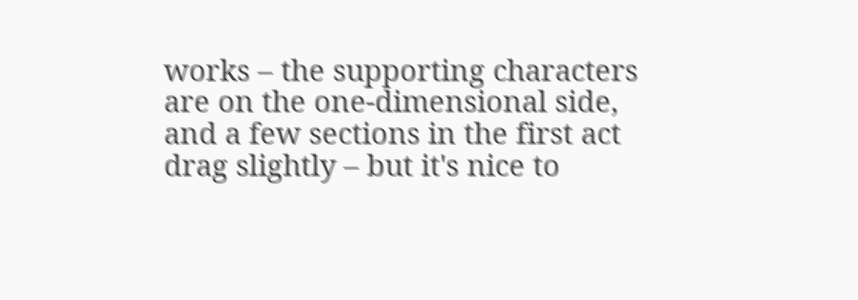works – the supporting characters are on the one-dimensional side, and a few sections in the first act drag slightly – but it's nice to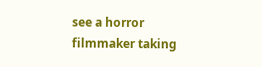see a horror filmmaker taking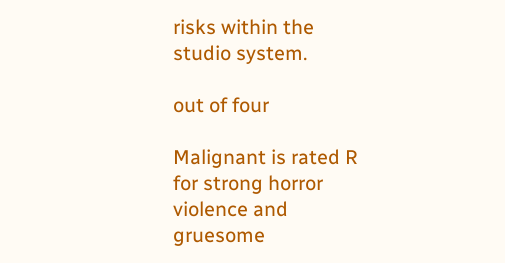risks within the studio system.

out of four

Malignant is rated R for strong horror violence and gruesome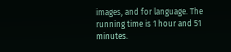images, and for language. The running time is 1 hour and 51 minutes.